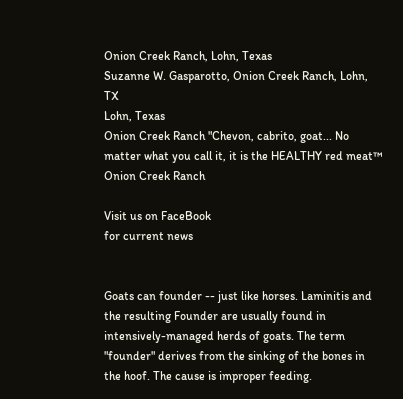Onion Creek Ranch, Lohn, Texas
Suzanne W. Gasparotto, Onion Creek Ranch, Lohn, TX
Lohn, Texas
Onion Creek Ranch "Chevon, cabrito, goat... No matter what you call it, it is the HEALTHY red meat™
Onion Creek Ranch

Visit us on FaceBook
for current news


Goats can founder -- just like horses. Laminitis and the resulting Founder are usually found in intensively-managed herds of goats. The term "founder" derives from the sinking of the bones in the hoof. The cause is improper feeding.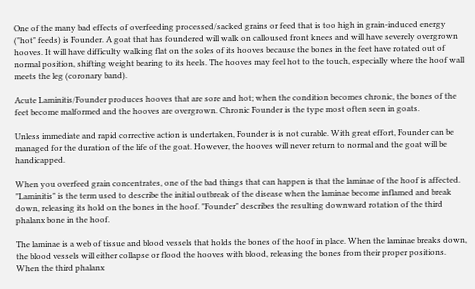One of the many bad effects of overfeeding processed/sacked grains or feed that is too high in grain-induced energy ("hot" feeds) is Founder. A goat that has foundered will walk on calloused front knees and will have severely overgrown hooves. It will have difficulty walking flat on the soles of its hooves because the bones in the feet have rotated out of normal position, shifting weight bearing to its heels. The hooves may feel hot to the touch, especially where the hoof wall meets the leg (coronary band).

Acute Laminitis/Founder produces hooves that are sore and hot; when the condition becomes chronic, the bones of the feet become malformed and the hooves are overgrown. Chronic Founder is the type most often seen in goats.

Unless immediate and rapid corrective action is undertaken, Founder is is not curable. With great effort, Founder can be managed for the duration of the life of the goat. However, the hooves will never return to normal and the goat will be handicapped.

When you overfeed grain concentrates, one of the bad things that can happen is that the laminae of the hoof is affected. "Laminitis" is the term used to describe the initial outbreak of the disease when the laminae become inflamed and break down, releasing its hold on the bones in the hoof. "Founder" describes the resulting downward rotation of the third phalanx bone in the hoof.

The laminae is a web of tissue and blood vessels that holds the bones of the hoof in place. When the laminae breaks down, the blood vessels will either collapse or flood the hooves with blood, releasing the bones from their proper positions. When the third phalanx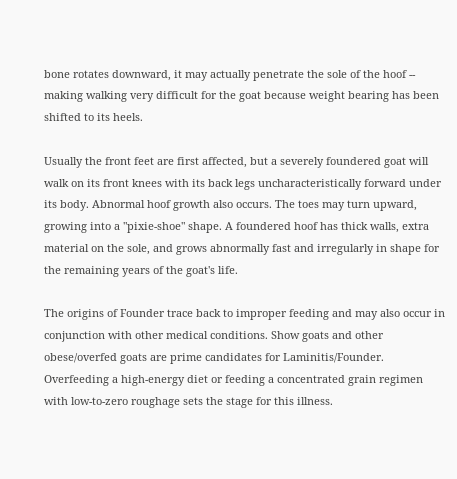bone rotates downward, it may actually penetrate the sole of the hoof -- making walking very difficult for the goat because weight bearing has been shifted to its heels.

Usually the front feet are first affected, but a severely foundered goat will walk on its front knees with its back legs uncharacteristically forward under its body. Abnormal hoof growth also occurs. The toes may turn upward, growing into a "pixie-shoe" shape. A foundered hoof has thick walls, extra material on the sole, and grows abnormally fast and irregularly in shape for the remaining years of the goat's life.

The origins of Founder trace back to improper feeding and may also occur in conjunction with other medical conditions. Show goats and other obese/overfed goats are prime candidates for Laminitis/Founder. Overfeeding a high-energy diet or feeding a concentrated grain regimen with low-to-zero roughage sets the stage for this illness.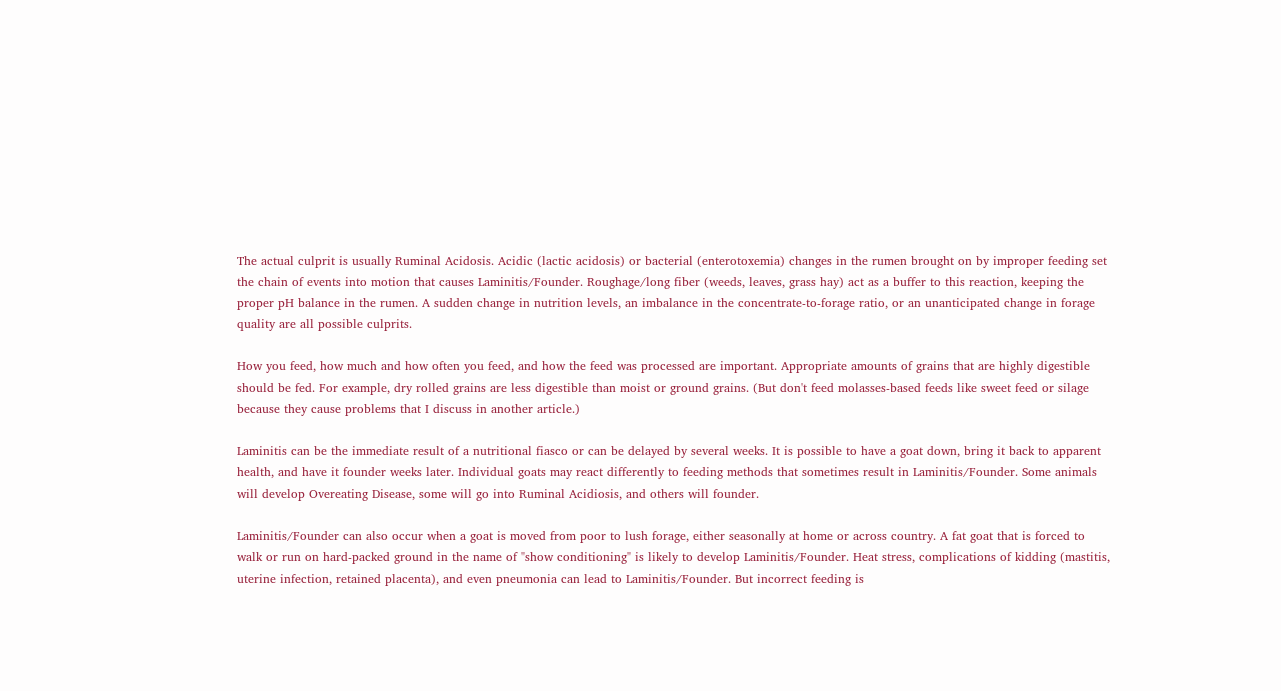The actual culprit is usually Ruminal Acidosis. Acidic (lactic acidosis) or bacterial (enterotoxemia) changes in the rumen brought on by improper feeding set the chain of events into motion that causes Laminitis/Founder. Roughage/long fiber (weeds, leaves, grass hay) act as a buffer to this reaction, keeping the proper pH balance in the rumen. A sudden change in nutrition levels, an imbalance in the concentrate-to-forage ratio, or an unanticipated change in forage quality are all possible culprits.

How you feed, how much and how often you feed, and how the feed was processed are important. Appropriate amounts of grains that are highly digestible should be fed. For example, dry rolled grains are less digestible than moist or ground grains. (But don't feed molasses-based feeds like sweet feed or silage because they cause problems that I discuss in another article.)

Laminitis can be the immediate result of a nutritional fiasco or can be delayed by several weeks. It is possible to have a goat down, bring it back to apparent health, and have it founder weeks later. Individual goats may react differently to feeding methods that sometimes result in Laminitis/Founder. Some animals will develop Overeating Disease, some will go into Ruminal Acidiosis, and others will founder.

Laminitis/Founder can also occur when a goat is moved from poor to lush forage, either seasonally at home or across country. A fat goat that is forced to walk or run on hard-packed ground in the name of "show conditioning" is likely to develop Laminitis/Founder. Heat stress, complications of kidding (mastitis, uterine infection, retained placenta), and even pneumonia can lead to Laminitis/Founder. But incorrect feeding is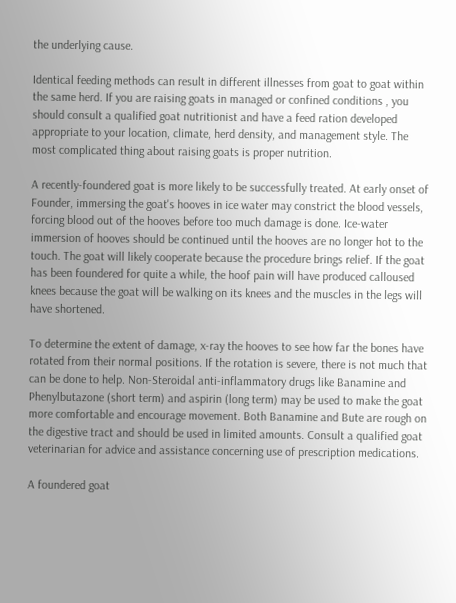the underlying cause.

Identical feeding methods can result in different illnesses from goat to goat within the same herd. If you are raising goats in managed or confined conditions , you should consult a qualified goat nutritionist and have a feed ration developed appropriate to your location, climate, herd density, and management style. The most complicated thing about raising goats is proper nutrition.

A recently-foundered goat is more likely to be successfully treated. At early onset of Founder, immersing the goat's hooves in ice water may constrict the blood vessels, forcing blood out of the hooves before too much damage is done. Ice-water immersion of hooves should be continued until the hooves are no longer hot to the touch. The goat will likely cooperate because the procedure brings relief. If the goat has been foundered for quite a while, the hoof pain will have produced calloused knees because the goat will be walking on its knees and the muscles in the legs will have shortened.

To determine the extent of damage, x-ray the hooves to see how far the bones have rotated from their normal positions. If the rotation is severe, there is not much that can be done to help. Non-Steroidal anti-inflammatory drugs like Banamine and Phenylbutazone (short term) and aspirin (long term) may be used to make the goat more comfortable and encourage movement. Both Banamine and Bute are rough on the digestive tract and should be used in limited amounts. Consult a qualified goat veterinarian for advice and assistance concerning use of prescription medications.

A foundered goat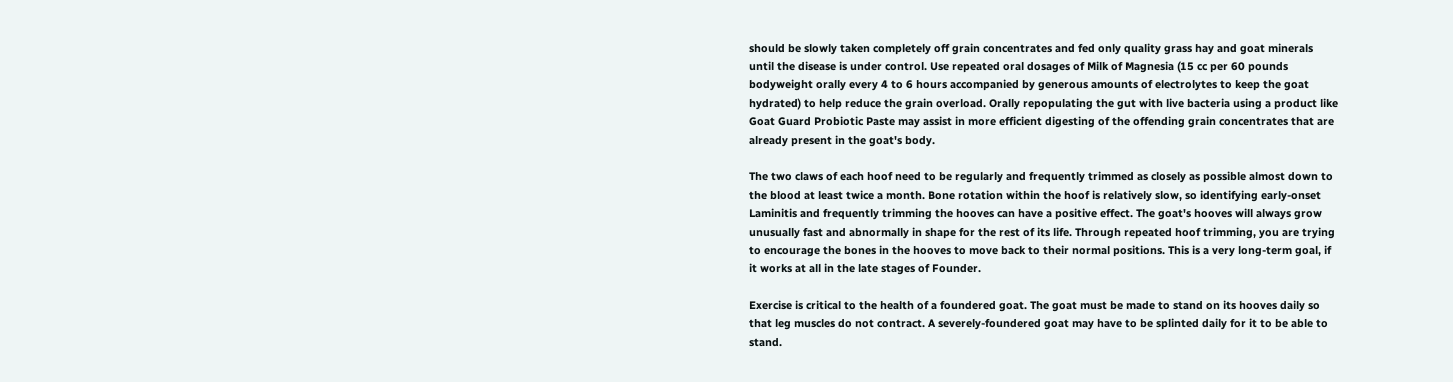should be slowly taken completely off grain concentrates and fed only quality grass hay and goat minerals until the disease is under control. Use repeated oral dosages of Milk of Magnesia (15 cc per 60 pounds bodyweight orally every 4 to 6 hours accompanied by generous amounts of electrolytes to keep the goat hydrated) to help reduce the grain overload. Orally repopulating the gut with live bacteria using a product like Goat Guard Probiotic Paste may assist in more efficient digesting of the offending grain concentrates that are already present in the goat's body.

The two claws of each hoof need to be regularly and frequently trimmed as closely as possible almost down to the blood at least twice a month. Bone rotation within the hoof is relatively slow, so identifying early-onset Laminitis and frequently trimming the hooves can have a positive effect. The goat's hooves will always grow unusually fast and abnormally in shape for the rest of its life. Through repeated hoof trimming, you are trying to encourage the bones in the hooves to move back to their normal positions. This is a very long-term goal, if it works at all in the late stages of Founder.

Exercise is critical to the health of a foundered goat. The goat must be made to stand on its hooves daily so that leg muscles do not contract. A severely-foundered goat may have to be splinted daily for it to be able to stand.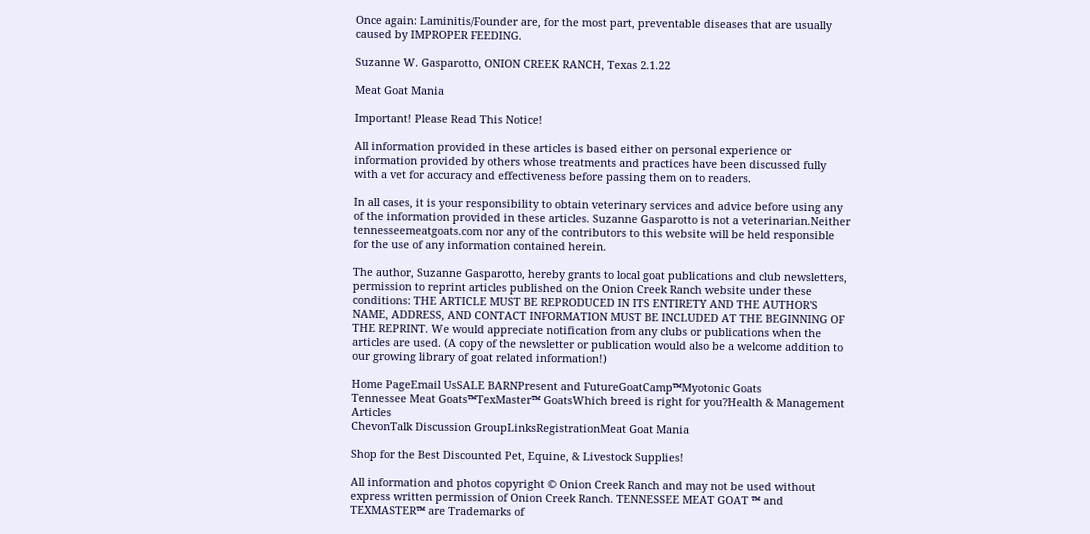Once again: Laminitis/Founder are, for the most part, preventable diseases that are usually caused by IMPROPER FEEDING.

Suzanne W. Gasparotto, ONION CREEK RANCH, Texas 2.1.22

Meat Goat Mania

Important! Please Read This Notice!

All information provided in these articles is based either on personal experience or information provided by others whose treatments and practices have been discussed fully with a vet for accuracy and effectiveness before passing them on to readers.

In all cases, it is your responsibility to obtain veterinary services and advice before using any of the information provided in these articles. Suzanne Gasparotto is not a veterinarian.Neither tennesseemeatgoats.com nor any of the contributors to this website will be held responsible for the use of any information contained herein.

The author, Suzanne Gasparotto, hereby grants to local goat publications and club newsletters, permission to reprint articles published on the Onion Creek Ranch website under these conditions: THE ARTICLE MUST BE REPRODUCED IN ITS ENTIRETY AND THE AUTHOR'S NAME, ADDRESS, AND CONTACT INFORMATION MUST BE INCLUDED AT THE BEGINNING OF THE REPRINT. We would appreciate notification from any clubs or publications when the articles are used. (A copy of the newsletter or publication would also be a welcome addition to our growing library of goat related information!)

Home PageEmail UsSALE BARNPresent and FutureGoatCamp™Myotonic Goats
Tennessee Meat Goats™TexMaster™ GoatsWhich breed is right for you?Health & Management Articles
ChevonTalk Discussion GroupLinksRegistrationMeat Goat Mania

Shop for the Best Discounted Pet, Equine, & Livestock Supplies!

All information and photos copyright © Onion Creek Ranch and may not be used without express written permission of Onion Creek Ranch. TENNESSEE MEAT GOAT ™ and TEXMASTER™ are Trademarks of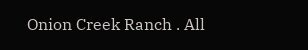Onion Creek Ranch . All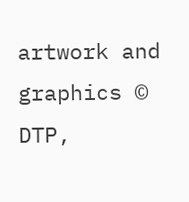artwork and graphics © DTP,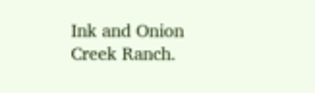Ink and Onion Creek Ranch.